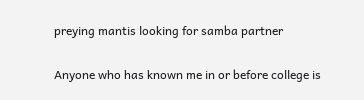preying mantis looking for samba partner

Anyone who has known me in or before college is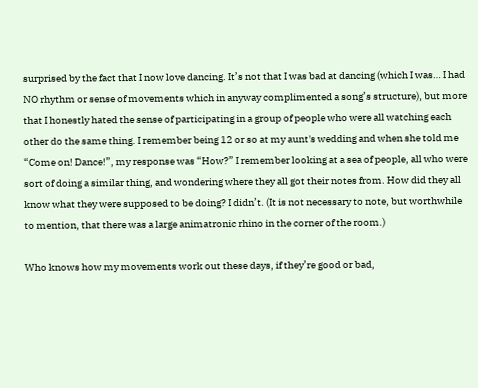surprised by the fact that I now love dancing. It’s not that I was bad at dancing (which I was… I had NO rhythm or sense of movements which in anyway complimented a song’s structure), but more that I honestly hated the sense of participating in a group of people who were all watching each other do the same thing. I remember being 12 or so at my aunt's wedding and when she told me “Come on! Dance!”, my response was “How?” I remember looking at a sea of people, all who were sort of doing a similar thing, and wondering where they all got their notes from. How did they all know what they were supposed to be doing? I didn’t. (It is not necessary to note, but worthwhile to mention, that there was a large animatronic rhino in the corner of the room.)

Who knows how my movements work out these days, if they’re good or bad,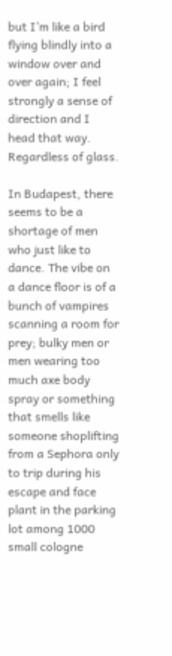but I’m like a bird flying blindly into a window over and over again; I feel strongly a sense of direction and I head that way. Regardless of glass.

In Budapest, there seems to be a shortage of men who just like to dance. The vibe on a dance floor is of a bunch of vampires scanning a room for prey; bulky men or men wearing too much axe body spray or something that smells like someone shoplifting from a Sephora only to trip during his escape and face plant in the parking lot among 1000 small cologne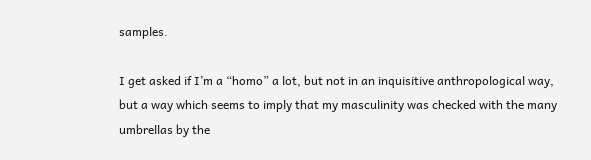samples.

I get asked if I’m a “homo” a lot, but not in an inquisitive anthropological way, but a way which seems to imply that my masculinity was checked with the many umbrellas by the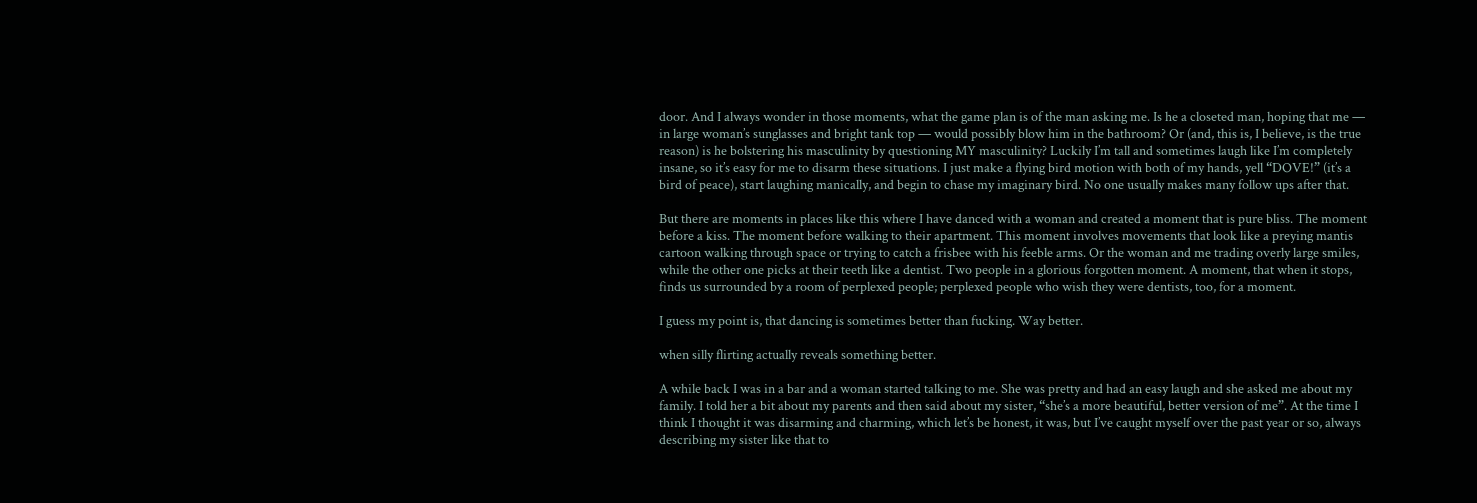door. And I always wonder in those moments, what the game plan is of the man asking me. Is he a closeted man, hoping that me — in large woman’s sunglasses and bright tank top — would possibly blow him in the bathroom? Or (and, this is, I believe, is the true reason) is he bolstering his masculinity by questioning MY masculinity? Luckily I’m tall and sometimes laugh like I’m completely insane, so it’s easy for me to disarm these situations. I just make a flying bird motion with both of my hands, yell “DOVE!” (it’s a bird of peace), start laughing manically, and begin to chase my imaginary bird. No one usually makes many follow ups after that.

But there are moments in places like this where I have danced with a woman and created a moment that is pure bliss. The moment before a kiss. The moment before walking to their apartment. This moment involves movements that look like a preying mantis cartoon walking through space or trying to catch a frisbee with his feeble arms. Or the woman and me trading overly large smiles, while the other one picks at their teeth like a dentist. Two people in a glorious forgotten moment. A moment, that when it stops, finds us surrounded by a room of perplexed people; perplexed people who wish they were dentists, too, for a moment.

I guess my point is, that dancing is sometimes better than fucking. Way better.

when silly flirting actually reveals something better.

A while back I was in a bar and a woman started talking to me. She was pretty and had an easy laugh and she asked me about my family. I told her a bit about my parents and then said about my sister, “she’s a more beautiful, better version of me”. At the time I think I thought it was disarming and charming, which let’s be honest, it was, but I’ve caught myself over the past year or so, always describing my sister like that to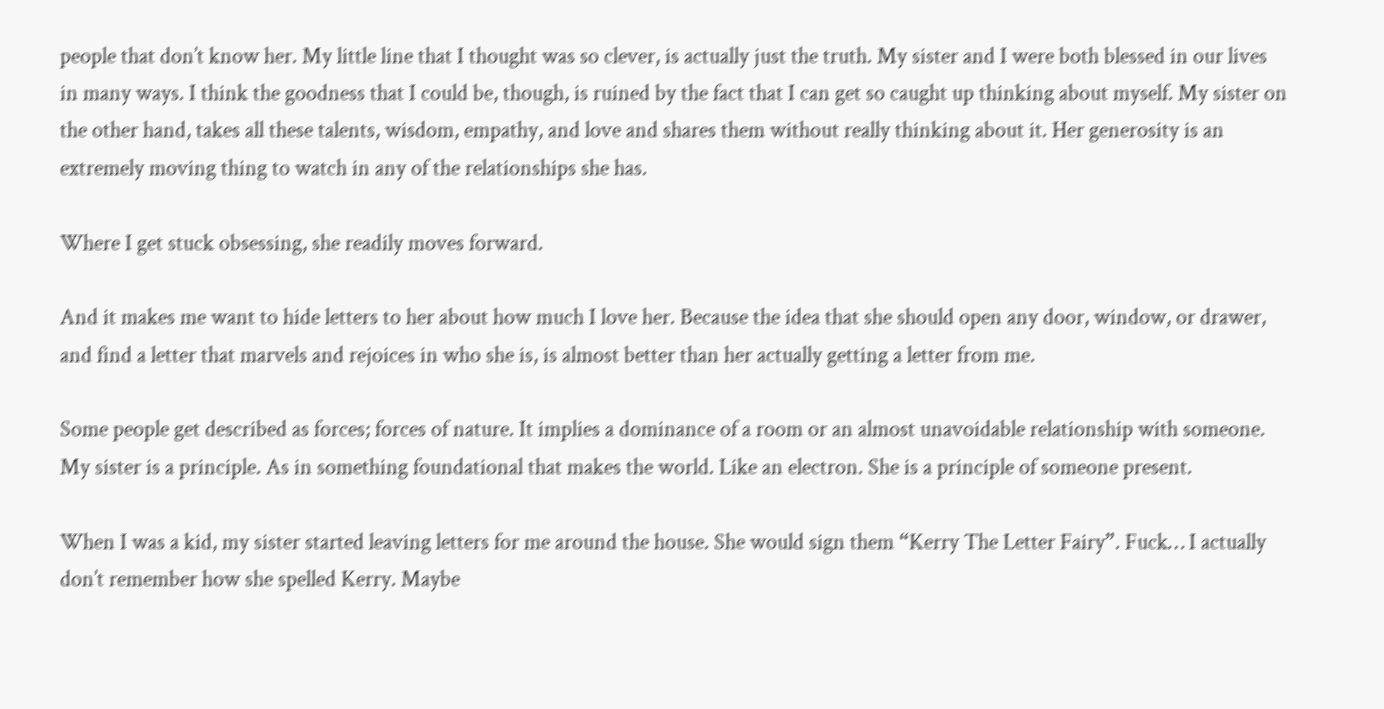people that don’t know her. My little line that I thought was so clever, is actually just the truth. My sister and I were both blessed in our lives in many ways. I think the goodness that I could be, though, is ruined by the fact that I can get so caught up thinking about myself. My sister on the other hand, takes all these talents, wisdom, empathy, and love and shares them without really thinking about it. Her generosity is an extremely moving thing to watch in any of the relationships she has.

Where I get stuck obsessing, she readily moves forward.

And it makes me want to hide letters to her about how much I love her. Because the idea that she should open any door, window, or drawer, and find a letter that marvels and rejoices in who she is, is almost better than her actually getting a letter from me.

Some people get described as forces; forces of nature. It implies a dominance of a room or an almost unavoidable relationship with someone. My sister is a principle. As in something foundational that makes the world. Like an electron. She is a principle of someone present.

When I was a kid, my sister started leaving letters for me around the house. She would sign them “Kerry The Letter Fairy”. Fuck… I actually don’t remember how she spelled Kerry. Maybe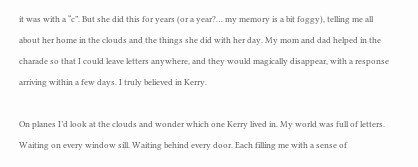it was with a “c”. But she did this for years (or a year?… my memory is a bit foggy), telling me all about her home in the clouds and the things she did with her day. My mom and dad helped in the charade so that I could leave letters anywhere, and they would magically disappear, with a response arriving within a few days. I truly believed in Kerry.

On planes I’d look at the clouds and wonder which one Kerry lived in. My world was full of letters. Waiting on every window sill. Waiting behind every door. Each filling me with a sense of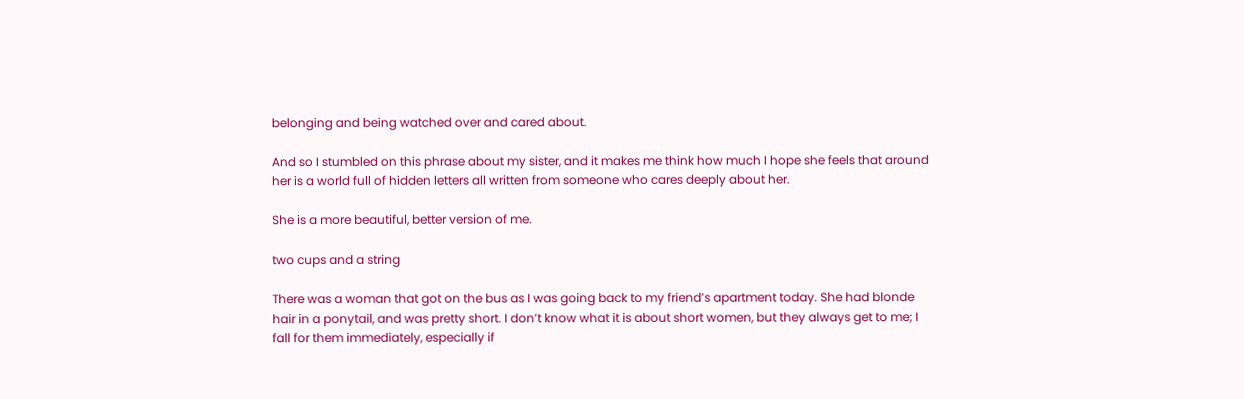belonging and being watched over and cared about.

And so I stumbled on this phrase about my sister, and it makes me think how much I hope she feels that around her is a world full of hidden letters all written from someone who cares deeply about her.

She is a more beautiful, better version of me.

two cups and a string

There was a woman that got on the bus as I was going back to my friend’s apartment today. She had blonde hair in a ponytail, and was pretty short. I don’t know what it is about short women, but they always get to me; I fall for them immediately, especially if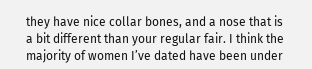they have nice collar bones, and a nose that is a bit different than your regular fair. I think the majority of women I’ve dated have been under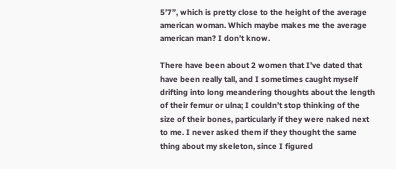5’7”, which is pretty close to the height of the average american woman. Which maybe makes me the average american man? I don’t know.

There have been about 2 women that I’ve dated that have been really tall, and I sometimes caught myself drifting into long meandering thoughts about the length of their femur or ulna; I couldn’t stop thinking of the size of their bones, particularly if they were naked next to me. I never asked them if they thought the same thing about my skeleton, since I figured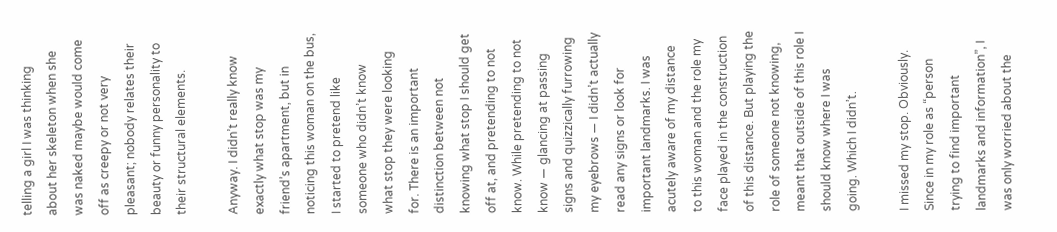telling a girl I was thinking about her skeleton when she was naked maybe would come off as creepy or not very pleasant; nobody relates their beauty or funny personality to their structural elements.

Anyway. I didn’t really know exactly what stop was my friend’s apartment, but in noticing this woman on the bus, I started to pretend like someone who didn’t know what stop they were looking for. There is an important distinction between not knowing what stop I should get off at, and pretending to not know. While pretending to not know — glancing at passing signs and quizzically furrowing my eyebrows — I didn’t actually read any signs or look for important landmarks. I was acutely aware of my distance to this woman and the role my face played in the construction of this distance. But playing the role of someone not knowing, meant that outside of this role I should know where I was going. Which I didn’t.

I missed my stop. Obviously. Since in my role as “person trying to find important landmarks and information”, I was only worried about the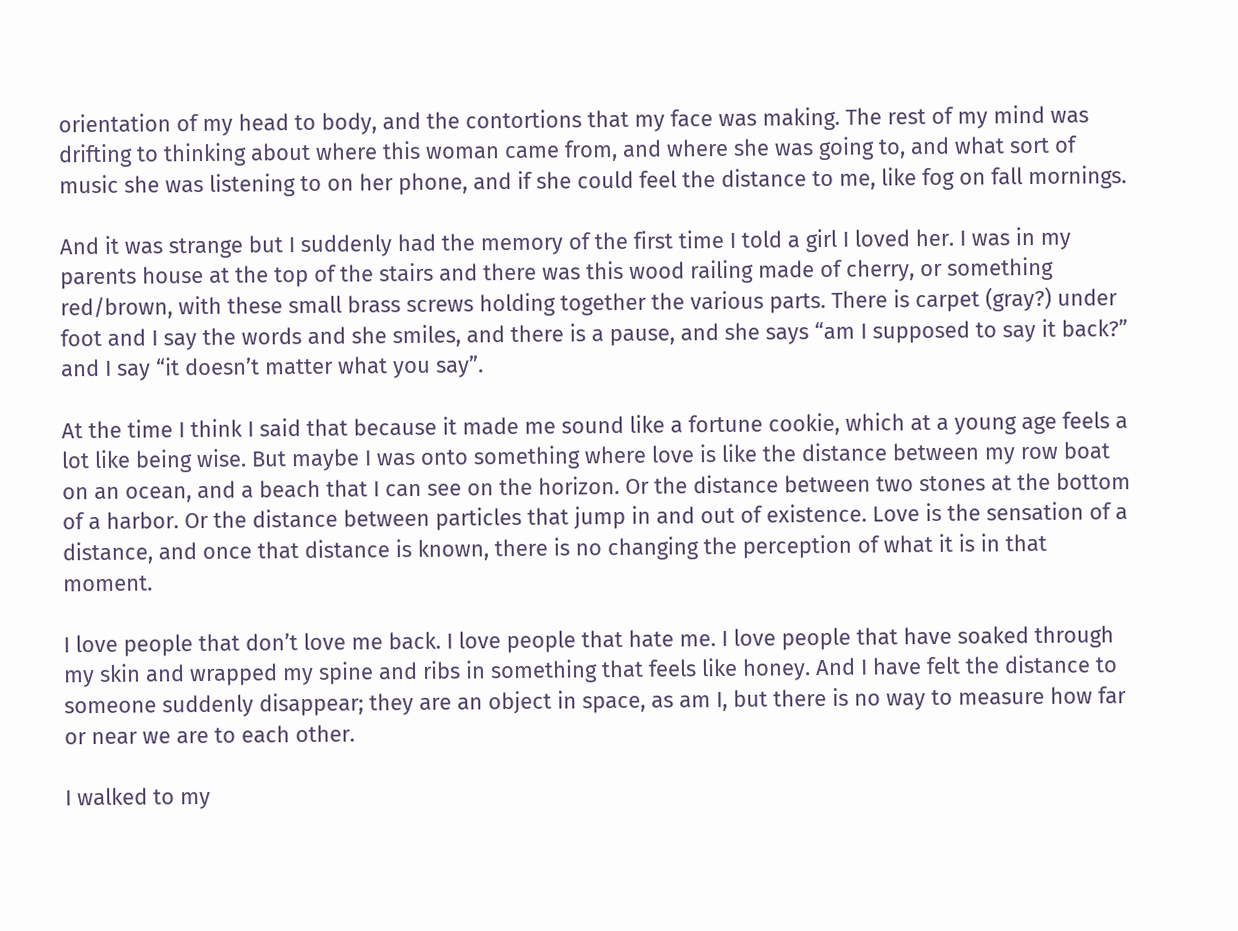orientation of my head to body, and the contortions that my face was making. The rest of my mind was drifting to thinking about where this woman came from, and where she was going to, and what sort of music she was listening to on her phone, and if she could feel the distance to me, like fog on fall mornings.

And it was strange but I suddenly had the memory of the first time I told a girl I loved her. I was in my parents house at the top of the stairs and there was this wood railing made of cherry, or something red/brown, with these small brass screws holding together the various parts. There is carpet (gray?) under foot and I say the words and she smiles, and there is a pause, and she says “am I supposed to say it back?” and I say “it doesn’t matter what you say”.

At the time I think I said that because it made me sound like a fortune cookie, which at a young age feels a lot like being wise. But maybe I was onto something where love is like the distance between my row boat on an ocean, and a beach that I can see on the horizon. Or the distance between two stones at the bottom of a harbor. Or the distance between particles that jump in and out of existence. Love is the sensation of a distance, and once that distance is known, there is no changing the perception of what it is in that moment.

I love people that don’t love me back. I love people that hate me. I love people that have soaked through my skin and wrapped my spine and ribs in something that feels like honey. And I have felt the distance to someone suddenly disappear; they are an object in space, as am I, but there is no way to measure how far or near we are to each other.

I walked to my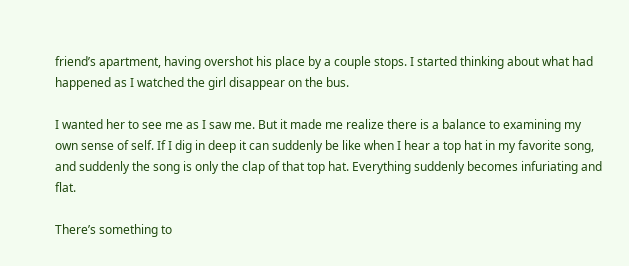friend’s apartment, having overshot his place by a couple stops. I started thinking about what had happened as I watched the girl disappear on the bus.

I wanted her to see me as I saw me. But it made me realize there is a balance to examining my own sense of self. If I dig in deep it can suddenly be like when I hear a top hat in my favorite song, and suddenly the song is only the clap of that top hat. Everything suddenly becomes infuriating and flat.

There’s something to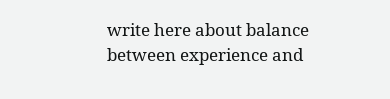write here about balance between experience and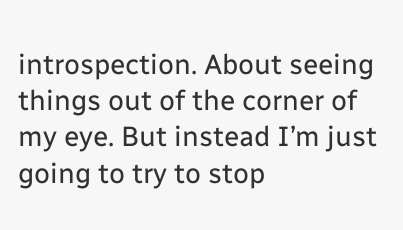introspection. About seeing things out of the corner of my eye. But instead I’m just going to try to stop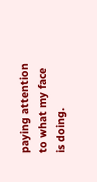paying attention to what my face is doing.